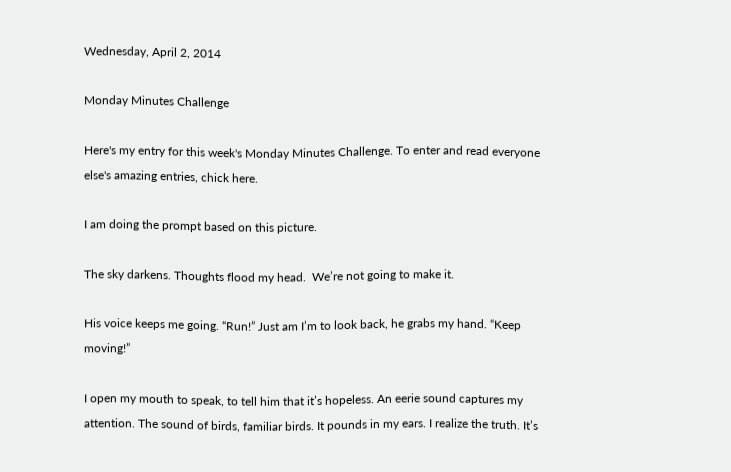Wednesday, April 2, 2014

Monday Minutes Challenge

Here's my entry for this week's Monday Minutes Challenge. To enter and read everyone else's amazing entries, chick here.

I am doing the prompt based on this picture.

The sky darkens. Thoughts flood my head.  We’re not going to make it.

His voice keeps me going. “Run!” Just am I’m to look back, he grabs my hand. “Keep moving!”

I open my mouth to speak, to tell him that it’s hopeless. An eerie sound captures my attention. The sound of birds, familiar birds. It pounds in my ears. I realize the truth. It’s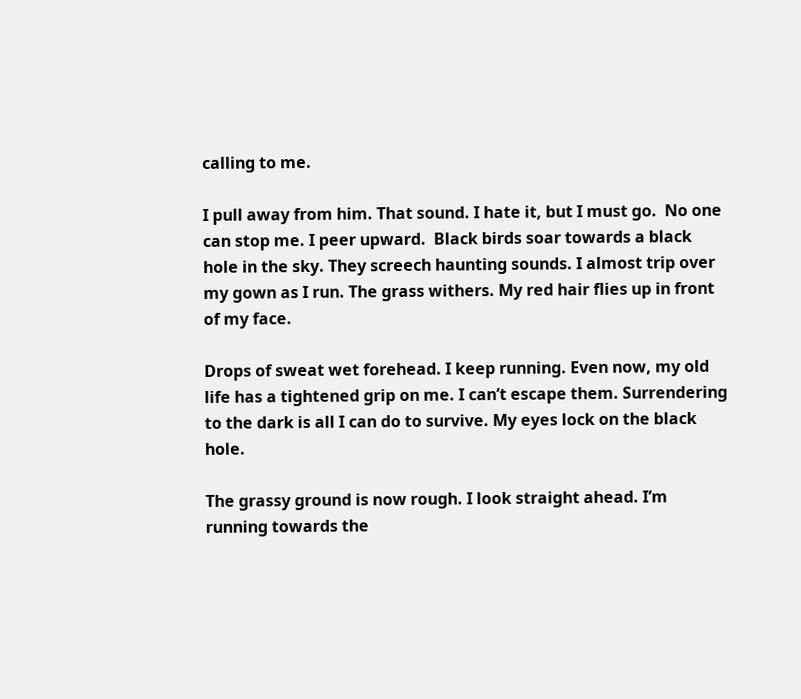calling to me.

I pull away from him. That sound. I hate it, but I must go.  No one can stop me. I peer upward.  Black birds soar towards a black hole in the sky. They screech haunting sounds. I almost trip over my gown as I run. The grass withers. My red hair flies up in front of my face.

Drops of sweat wet forehead. I keep running. Even now, my old life has a tightened grip on me. I can’t escape them. Surrendering to the dark is all I can do to survive. My eyes lock on the black hole.

The grassy ground is now rough. I look straight ahead. I’m running towards the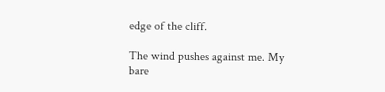edge of the cliff.

The wind pushes against me. My bare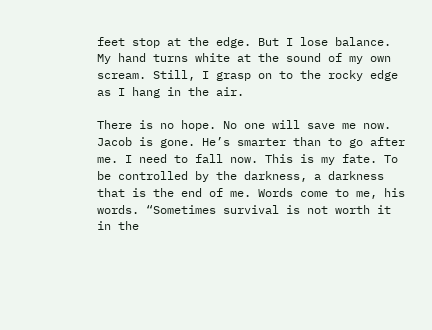feet stop at the edge. But I lose balance. My hand turns white at the sound of my own scream. Still, I grasp on to the rocky edge as I hang in the air.

There is no hope. No one will save me now. Jacob is gone. He’s smarter than to go after me. I need to fall now. This is my fate. To be controlled by the darkness, a darkness that is the end of me. Words come to me, his words. “Sometimes survival is not worth it in the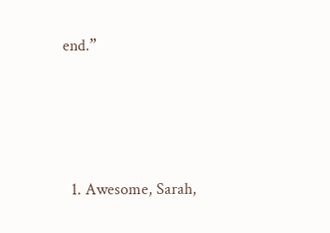end.”




  1. Awesome, Sarah,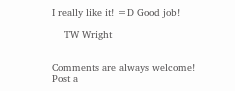I really like it! =D Good job!

    TW Wright


Comments are always welcome! Post a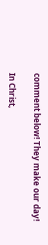comment below! They make our day!

In Christ,